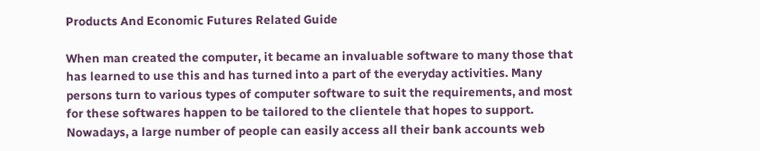Products And Economic Futures Related Guide

When man created the computer, it became an invaluable software to many those that has learned to use this and has turned into a part of the everyday activities. Many persons turn to various types of computer software to suit the requirements, and most for these softwares happen to be tailored to the clientele that hopes to support. Nowadays, a large number of people can easily access all their bank accounts web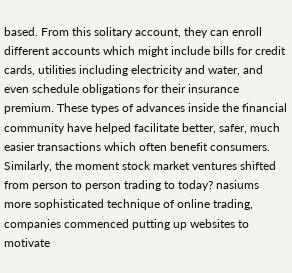based. From this solitary account, they can enroll different accounts which might include bills for credit cards, utilities including electricity and water, and even schedule obligations for their insurance premium. These types of advances inside the financial community have helped facilitate better, safer, much easier transactions which often benefit consumers. Similarly, the moment stock market ventures shifted from person to person trading to today? nasiums more sophisticated technique of online trading, companies commenced putting up websites to motivate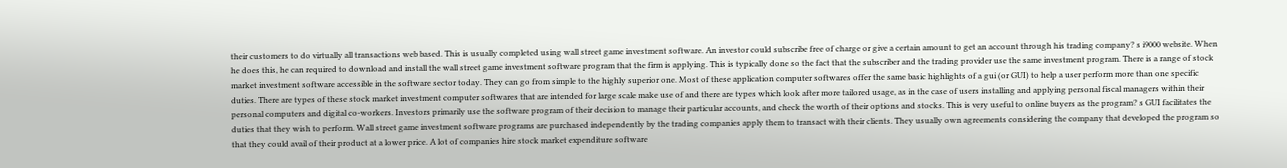their customers to do virtually all transactions web based. This is usually completed using wall street game investment software. An investor could subscribe free of charge or give a certain amount to get an account through his trading company? s i9000 website. When he does this, he can required to download and install the wall street game investment software program that the firm is applying. This is typically done so the fact that the subscriber and the trading provider use the same investment program. There is a range of stock market investment software accessible in the software sector today. They can go from simple to the highly superior one. Most of these application computer softwares offer the same basic highlights of a gui (or GUI) to help a user perform more than one specific duties. There are types of these stock market investment computer softwares that are intended for large scale make use of and there are types which look after more tailored usage, as in the case of users installing and applying personal fiscal managers within their personal computers and digital co-workers. Investors primarily use the software program of their decision to manage their particular accounts, and check the worth of their options and stocks. This is very useful to online buyers as the program? s GUI facilitates the duties that they wish to perform. Wall street game investment software programs are purchased independently by the trading companies apply them to transact with their clients. They usually own agreements considering the company that developed the program so that they could avail of their product at a lower price. A lot of companies hire stock market expenditure software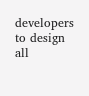developers to design all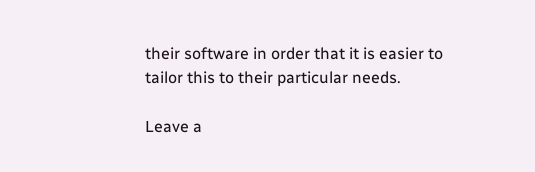their software in order that it is easier to tailor this to their particular needs.

Leave a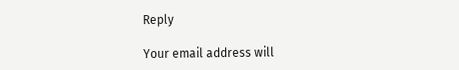Reply

Your email address will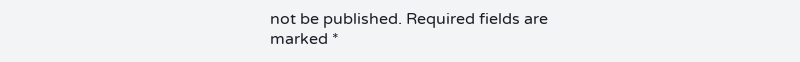not be published. Required fields are marked *